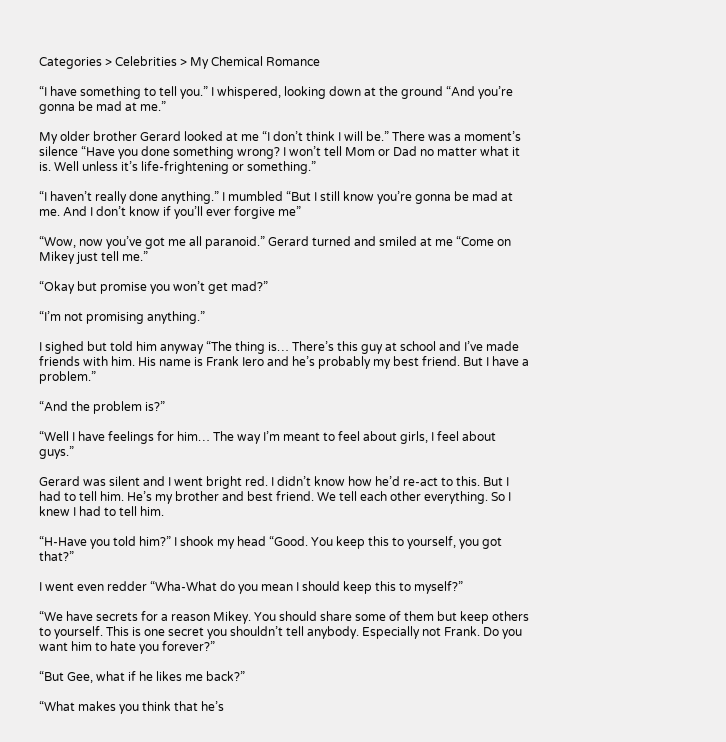Categories > Celebrities > My Chemical Romance

“I have something to tell you.” I whispered, looking down at the ground “And you’re gonna be mad at me.”

My older brother Gerard looked at me “I don’t think I will be.” There was a moment’s silence “Have you done something wrong? I won’t tell Mom or Dad no matter what it is. Well unless it’s life-frightening or something.”

“I haven’t really done anything.” I mumbled “But I still know you’re gonna be mad at me. And I don’t know if you’ll ever forgive me”

“Wow, now you’ve got me all paranoid.” Gerard turned and smiled at me “Come on Mikey just tell me.”

“Okay but promise you won’t get mad?”

“I’m not promising anything.”

I sighed but told him anyway “The thing is… There’s this guy at school and I’ve made friends with him. His name is Frank Iero and he’s probably my best friend. But I have a problem.”

“And the problem is?”

“Well I have feelings for him… The way I’m meant to feel about girls, I feel about guys.”

Gerard was silent and I went bright red. I didn’t know how he’d re-act to this. But I had to tell him. He’s my brother and best friend. We tell each other everything. So I knew I had to tell him.

“H-Have you told him?” I shook my head “Good. You keep this to yourself, you got that?”

I went even redder “Wha-What do you mean I should keep this to myself?”

“We have secrets for a reason Mikey. You should share some of them but keep others to yourself. This is one secret you shouldn’t tell anybody. Especially not Frank. Do you want him to hate you forever?”

“But Gee, what if he likes me back?”

“What makes you think that he’s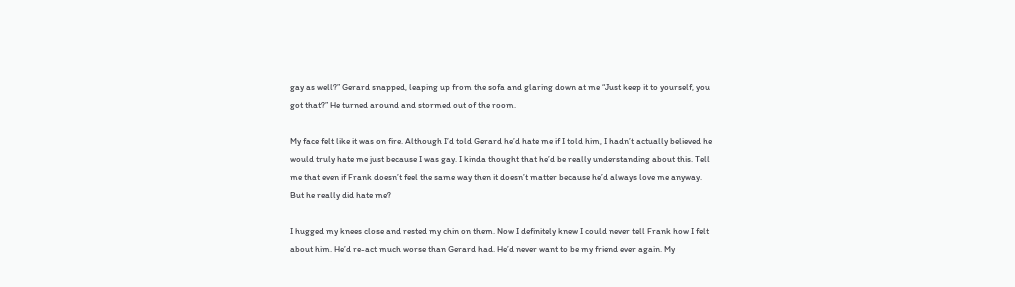gay as well?” Gerard snapped, leaping up from the sofa and glaring down at me “Just keep it to yourself, you got that?” He turned around and stormed out of the room.

My face felt like it was on fire. Although I’d told Gerard he’d hate me if I told him, I hadn’t actually believed he would truly hate me just because I was gay. I kinda thought that he’d be really understanding about this. Tell me that even if Frank doesn’t feel the same way then it doesn’t matter because he’d always love me anyway. But he really did hate me?

I hugged my knees close and rested my chin on them. Now I definitely knew I could never tell Frank how I felt about him. He’d re-act much worse than Gerard had. He’d never want to be my friend ever again. My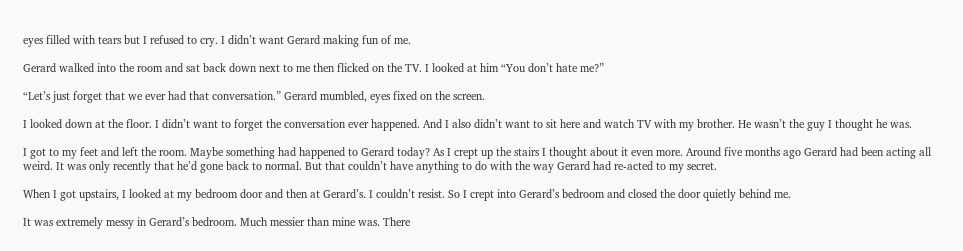eyes filled with tears but I refused to cry. I didn’t want Gerard making fun of me.

Gerard walked into the room and sat back down next to me then flicked on the TV. I looked at him “You don’t hate me?”

“Let’s just forget that we ever had that conversation.” Gerard mumbled, eyes fixed on the screen.

I looked down at the floor. I didn’t want to forget the conversation ever happened. And I also didn’t want to sit here and watch TV with my brother. He wasn’t the guy I thought he was.

I got to my feet and left the room. Maybe something had happened to Gerard today? As I crept up the stairs I thought about it even more. Around five months ago Gerard had been acting all weird. It was only recently that he’d gone back to normal. But that couldn’t have anything to do with the way Gerard had re-acted to my secret.

When I got upstairs, I looked at my bedroom door and then at Gerard’s. I couldn’t resist. So I crept into Gerard’s bedroom and closed the door quietly behind me.

It was extremely messy in Gerard’s bedroom. Much messier than mine was. There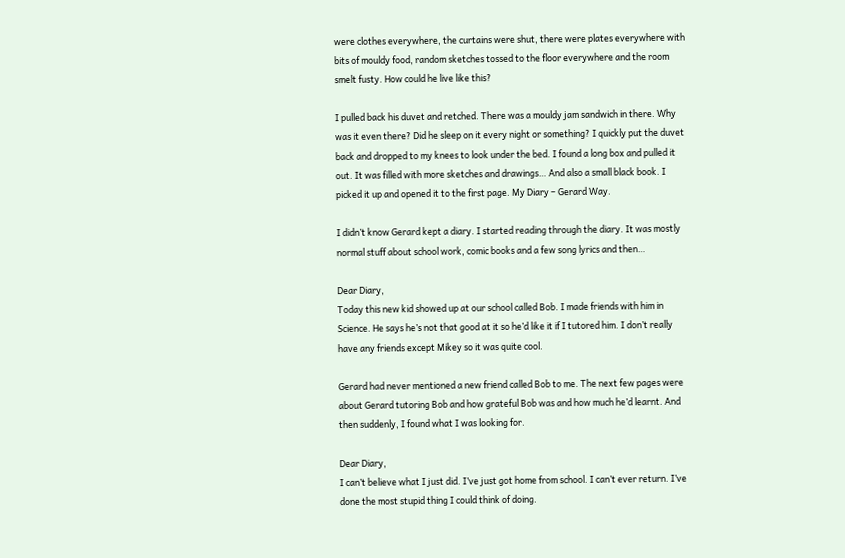were clothes everywhere, the curtains were shut, there were plates everywhere with bits of mouldy food, random sketches tossed to the floor everywhere and the room smelt fusty. How could he live like this?

I pulled back his duvet and retched. There was a mouldy jam sandwich in there. Why was it even there? Did he sleep on it every night or something? I quickly put the duvet back and dropped to my knees to look under the bed. I found a long box and pulled it out. It was filled with more sketches and drawings… And also a small black book. I picked it up and opened it to the first page. My Diary – Gerard Way.

I didn’t know Gerard kept a diary. I started reading through the diary. It was mostly normal stuff about school work, comic books and a few song lyrics and then…

Dear Diary,
Today this new kid showed up at our school called Bob. I made friends with him in Science. He says he’s not that good at it so he’d like it if I tutored him. I don’t really have any friends except Mikey so it was quite cool.

Gerard had never mentioned a new friend called Bob to me. The next few pages were about Gerard tutoring Bob and how grateful Bob was and how much he’d learnt. And then suddenly, I found what I was looking for.

Dear Diary,
I can’t believe what I just did. I’ve just got home from school. I can’t ever return. I’ve done the most stupid thing I could think of doing.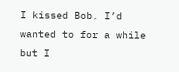I kissed Bob. I’d wanted to for a while but I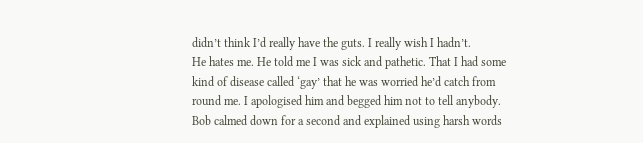didn’t think I’d really have the guts. I really wish I hadn’t.
He hates me. He told me I was sick and pathetic. That I had some kind of disease called ‘gay’ that he was worried he’d catch from round me. I apologised him and begged him not to tell anybody. Bob calmed down for a second and explained using harsh words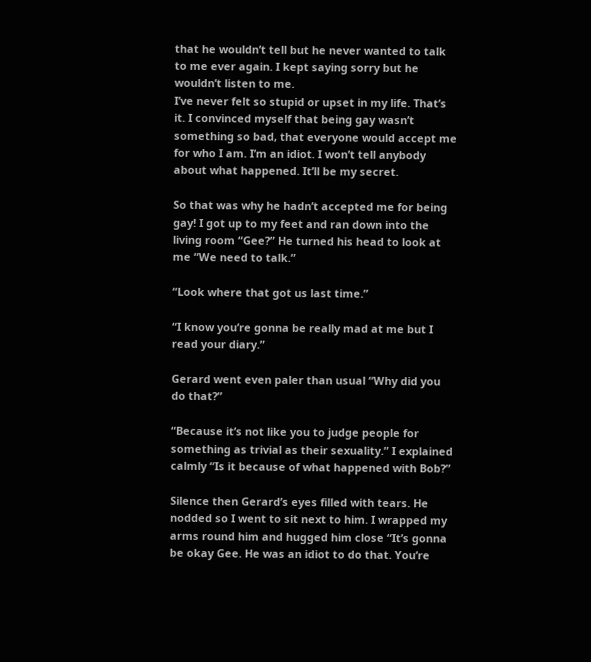that he wouldn’t tell but he never wanted to talk to me ever again. I kept saying sorry but he wouldn’t listen to me.
I’ve never felt so stupid or upset in my life. That’s it. I convinced myself that being gay wasn’t something so bad, that everyone would accept me for who I am. I’m an idiot. I won’t tell anybody about what happened. It’ll be my secret.

So that was why he hadn’t accepted me for being gay! I got up to my feet and ran down into the living room “Gee?” He turned his head to look at me “We need to talk.”

“Look where that got us last time.”

“I know you’re gonna be really mad at me but I read your diary.”

Gerard went even paler than usual “Why did you do that?”

“Because it’s not like you to judge people for something as trivial as their sexuality.” I explained calmly “Is it because of what happened with Bob?”

Silence then Gerard’s eyes filled with tears. He nodded so I went to sit next to him. I wrapped my arms round him and hugged him close “It’s gonna be okay Gee. He was an idiot to do that. You’re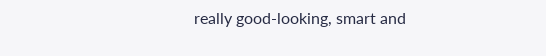really good-looking, smart and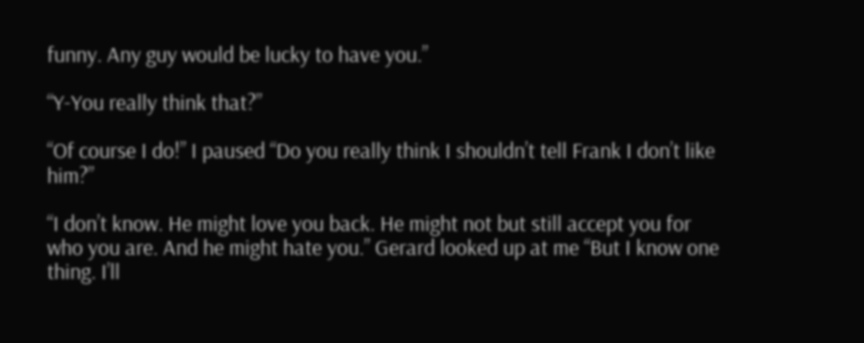funny. Any guy would be lucky to have you.”

“Y-You really think that?”

“Of course I do!” I paused “Do you really think I shouldn’t tell Frank I don’t like him?”

“I don’t know. He might love you back. He might not but still accept you for who you are. And he might hate you.” Gerard looked up at me “But I know one thing. I’ll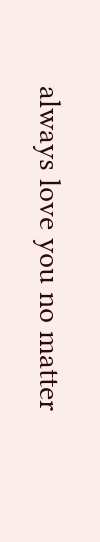always love you no matter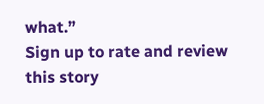what.”
Sign up to rate and review this story